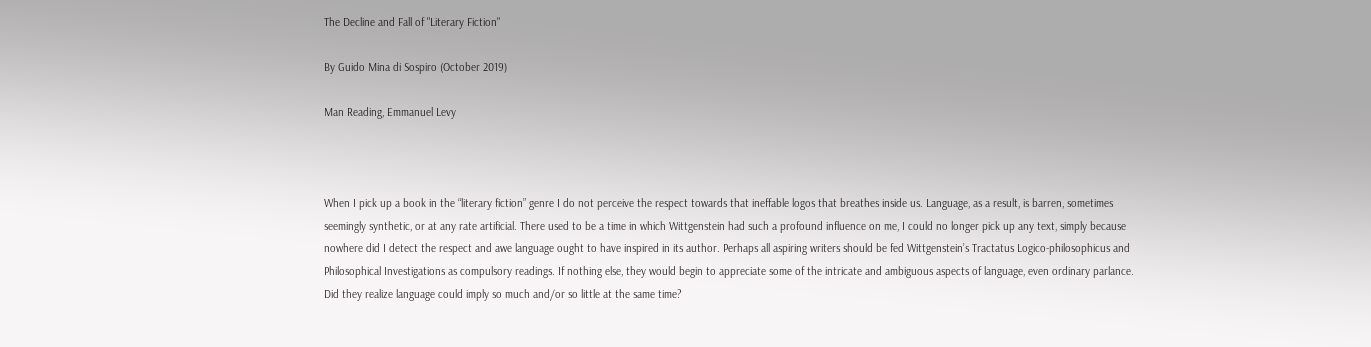The Decline and Fall of "Literary Fiction"

By Guido Mina di Sospiro (October 2019)

Man Reading, Emmanuel Levy



When I pick up a book in the “literary fiction” genre I do not perceive the respect towards that ineffable logos that breathes inside us. Language, as a result, is barren, sometimes seemingly synthetic, or at any rate artificial. There used to be a time in which Wittgenstein had such a profound influence on me, I could no longer pick up any text, simply because nowhere did I detect the respect and awe language ought to have inspired in its author. Perhaps all aspiring writers should be fed Wittgenstein’s Tractatus Logico-philosophicus and Philosophical Investigations as compulsory readings. If nothing else, they would begin to appreciate some of the intricate and ambiguous aspects of language, even ordinary parlance. Did they realize language could imply so much and/or so little at the same time?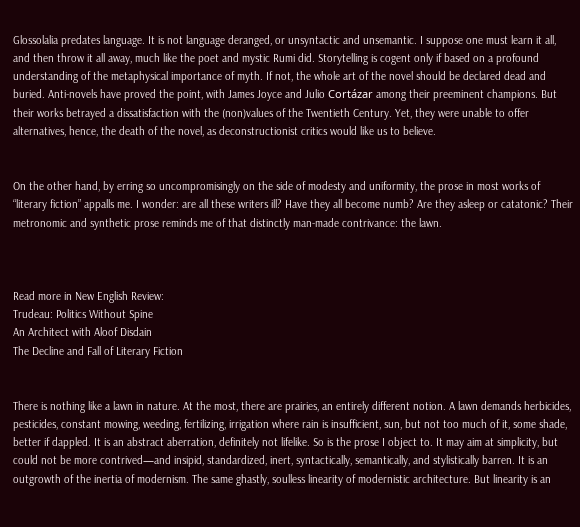Glossolalia predates language. It is not language deranged, or unsyntactic and unsemantic. I suppose one must learn it all, and then throw it all away, much like the poet and mystic Rumi did. Storytelling is cogent only if based on a profound understanding of the metaphysical importance of myth. If not, the whole art of the novel should be declared dead and buried. Anti-novels have proved the point, with James Joyce and Julio Cortázar among their preeminent champions. But their works betrayed a dissatisfaction with the (non)values of the Twentieth Century. Yet, they were unable to offer alternatives, hence, the death of the novel, as deconstructionist critics would like us to believe.


On the other hand, by erring so uncompromisingly on the side of modesty and uniformity, the prose in most works of “literary fiction” appalls me. I wonder: are all these writers ill? Have they all become numb? Are they asleep or catatonic? Their metronomic and synthetic prose reminds me of that distinctly man-made contrivance: the lawn.



Read more in New English Review:
Trudeau: Politics Without Spine
An Architect with Aloof Disdain
The Decline and Fall of Literary Fiction


There is nothing like a lawn in nature. At the most, there are prairies, an entirely different notion. A lawn demands herbicides, pesticides, constant mowing, weeding, fertilizing, irrigation where rain is insufficient, sun, but not too much of it, some shade, better if dappled. It is an abstract aberration, definitely not lifelike. So is the prose I object to. It may aim at simplicity, but could not be more contrived—and insipid, standardized, inert, syntactically, semantically, and stylistically barren. It is an outgrowth of the inertia of modernism. The same ghastly, soulless linearity of modernistic architecture. But linearity is an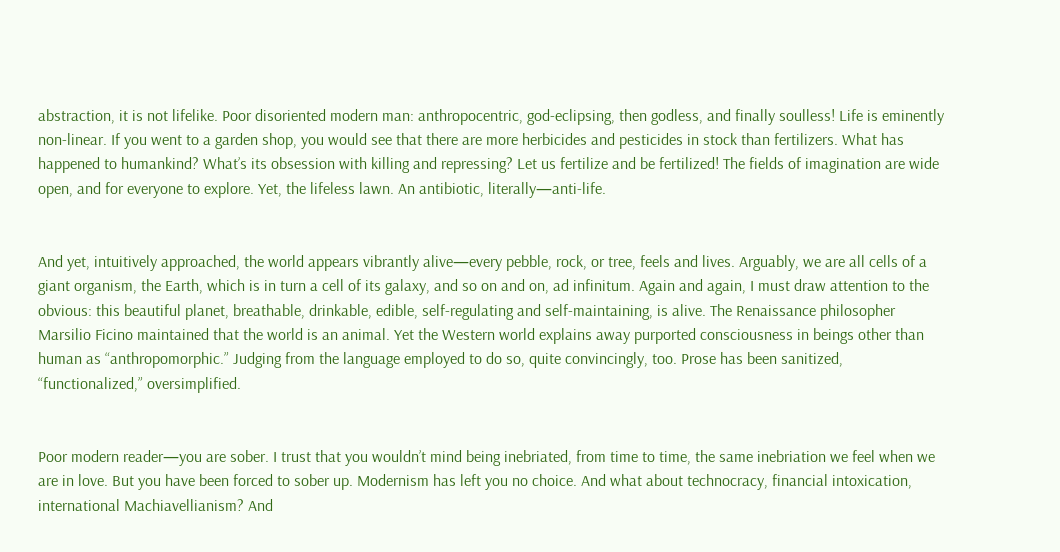abstraction, it is not lifelike. Poor disoriented modern man: anthropocentric, god-eclipsing, then godless, and finally soulless! Life is eminently non-linear. If you went to a garden shop, you would see that there are more herbicides and pesticides in stock than fertilizers. What has happened to humankind? What’s its obsession with killing and repressing? Let us fertilize and be fertilized! The fields of imagination are wide open, and for everyone to explore. Yet, the lifeless lawn. An antibiotic, literally—anti-life.


And yet, intuitively approached, the world appears vibrantly alive—every pebble, rock, or tree, feels and lives. Arguably, we are all cells of a giant organism, the Earth, which is in turn a cell of its galaxy, and so on and on, ad infinitum. Again and again, I must draw attention to the obvious: this beautiful planet, breathable, drinkable, edible, self-regulating and self-maintaining, is alive. The Renaissance philosopher Marsilio Ficino maintained that the world is an animal. Yet the Western world explains away purported consciousness in beings other than human as “anthropomorphic.” Judging from the language employed to do so, quite convincingly, too. Prose has been sanitized, “functionalized,” oversimplified.


Poor modern reader—you are sober. I trust that you wouldn’t mind being inebriated, from time to time, the same inebriation we feel when we are in love. But you have been forced to sober up. Modernism has left you no choice. And what about technocracy, financial intoxication, international Machiavellianism? And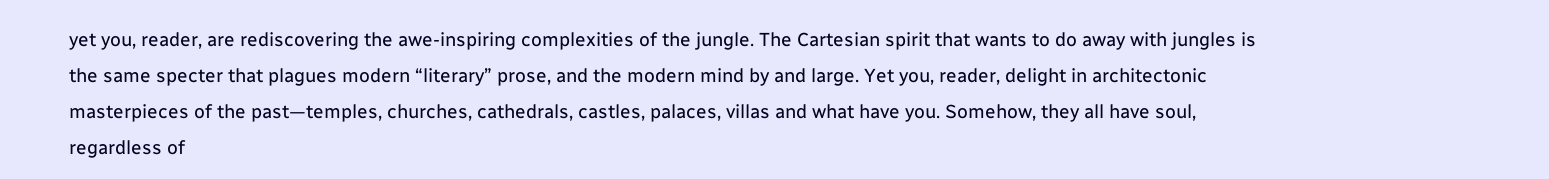yet you, reader, are rediscovering the awe-inspiring complexities of the jungle. The Cartesian spirit that wants to do away with jungles is the same specter that plagues modern “literary” prose, and the modern mind by and large. Yet you, reader, delight in architectonic masterpieces of the past—temples, churches, cathedrals, castles, palaces, villas and what have you. Somehow, they all have soul, regardless of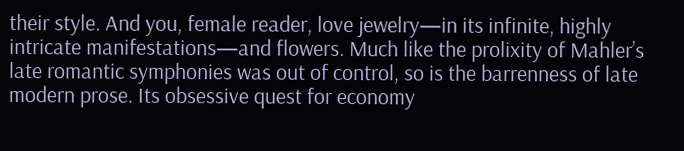their style. And you, female reader, love jewelry—in its infinite, highly intricate manifestations—and flowers. Much like the prolixity of Mahler’s late romantic symphonies was out of control, so is the barrenness of late modern prose. Its obsessive quest for economy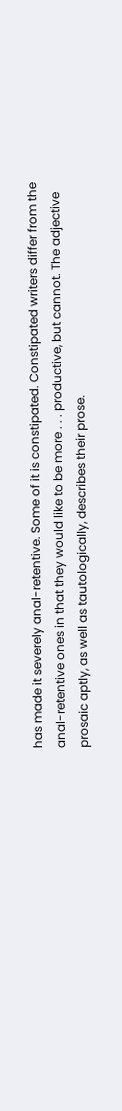has made it severely anal-retentive. Some of it is constipated. Constipated writers differ from the anal-retentive ones in that they would like to be more . . . productive, but cannot. The adjective prosaic aptly, as well as tautologically, describes their prose.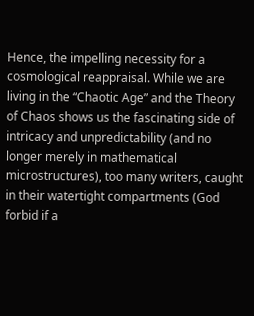Hence, the impelling necessity for a cosmological reappraisal. While we are living in the “Chaotic Age” and the Theory of Chaos shows us the fascinating side of intricacy and unpredictability (and no longer merely in mathematical microstructures), too many writers, caught in their watertight compartments (God forbid if a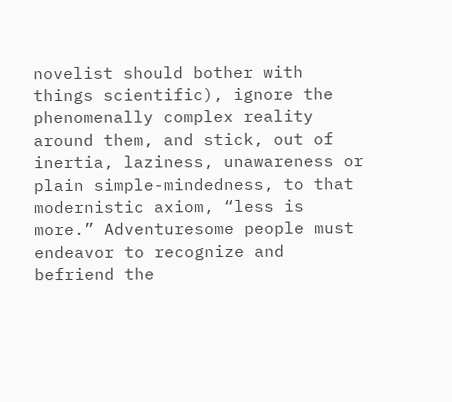novelist should bother with things scientific), ignore the phenomenally complex reality around them, and stick, out of inertia, laziness, unawareness or plain simple-mindedness, to that modernistic axiom, “less is more.” Adventuresome people must endeavor to recognize and befriend the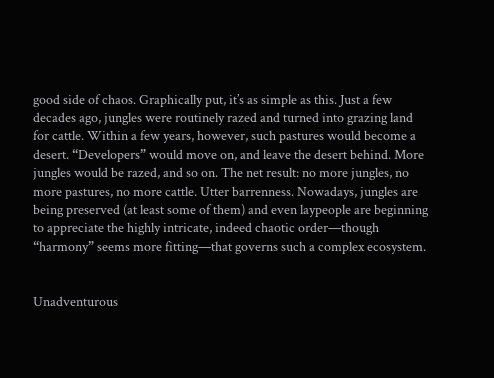good side of chaos. Graphically put, it’s as simple as this. Just a few decades ago, jungles were routinely razed and turned into grazing land for cattle. Within a few years, however, such pastures would become a desert. “Developers” would move on, and leave the desert behind. More jungles would be razed, and so on. The net result: no more jungles, no more pastures, no more cattle. Utter barrenness. Nowadays, jungles are being preserved (at least some of them) and even laypeople are beginning to appreciate the highly intricate, indeed chaotic order—though “harmony” seems more fitting—that governs such a complex ecosystem.


Unadventurous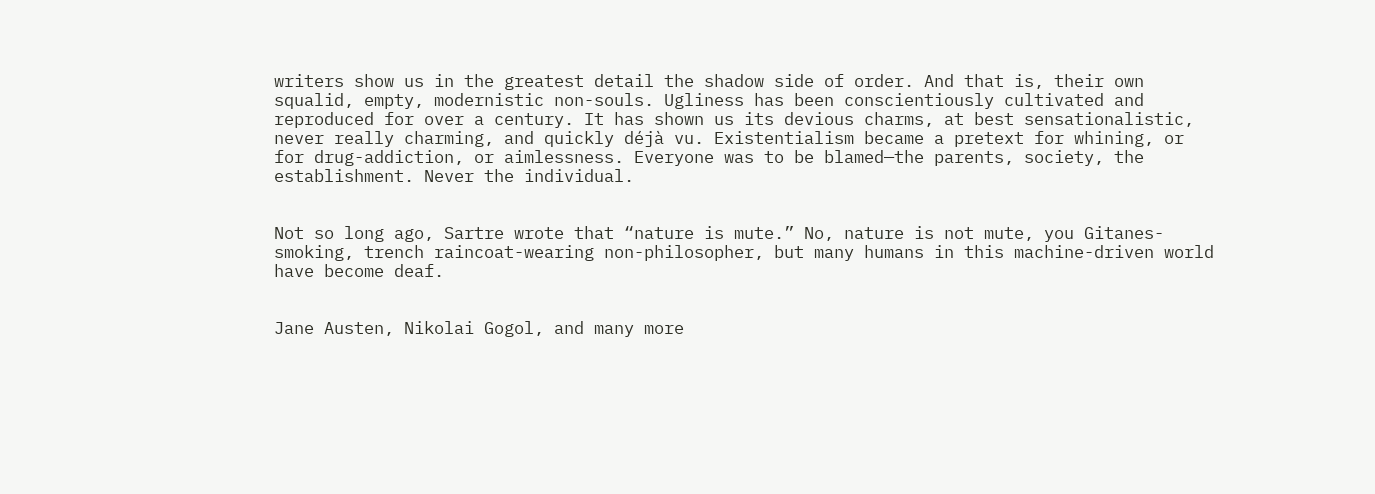writers show us in the greatest detail the shadow side of order. And that is, their own squalid, empty, modernistic non-souls. Ugliness has been conscientiously cultivated and reproduced for over a century. It has shown us its devious charms, at best sensationalistic, never really charming, and quickly déjà vu. Existentialism became a pretext for whining, or for drug-addiction, or aimlessness. Everyone was to be blamed—the parents, society, the establishment. Never the individual.


Not so long ago, Sartre wrote that “nature is mute.” No, nature is not mute, you Gitanes-smoking, trench raincoat-wearing non-philosopher, but many humans in this machine-driven world have become deaf.


Jane Austen, Nikolai Gogol, and many more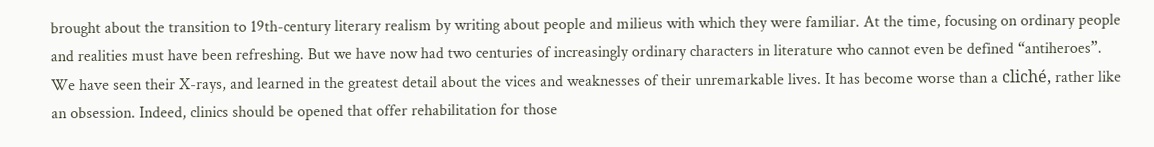brought about the transition to 19th-century literary realism by writing about people and milieus with which they were familiar. At the time, focusing on ordinary people and realities must have been refreshing. But we have now had two centuries of increasingly ordinary characters in literature who cannot even be defined “antiheroes”. We have seen their X-rays, and learned in the greatest detail about the vices and weaknesses of their unremarkable lives. It has become worse than a cliché, rather like an obsession. Indeed, clinics should be opened that offer rehabilitation for those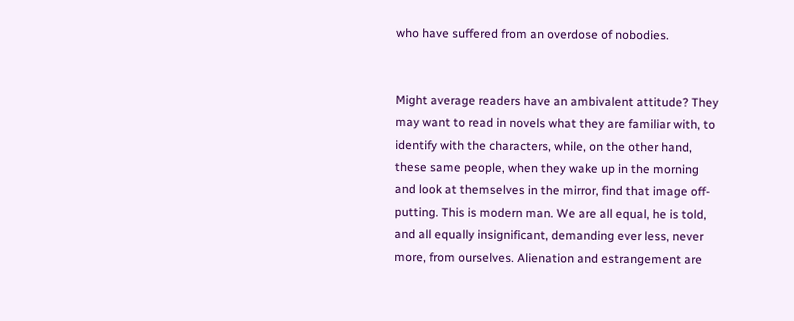who have suffered from an overdose of nobodies.


Might average readers have an ambivalent attitude? They may want to read in novels what they are familiar with, to identify with the characters, while, on the other hand, these same people, when they wake up in the morning and look at themselves in the mirror, find that image off-putting. This is modern man. We are all equal, he is told, and all equally insignificant, demanding ever less, never more, from ourselves. Alienation and estrangement are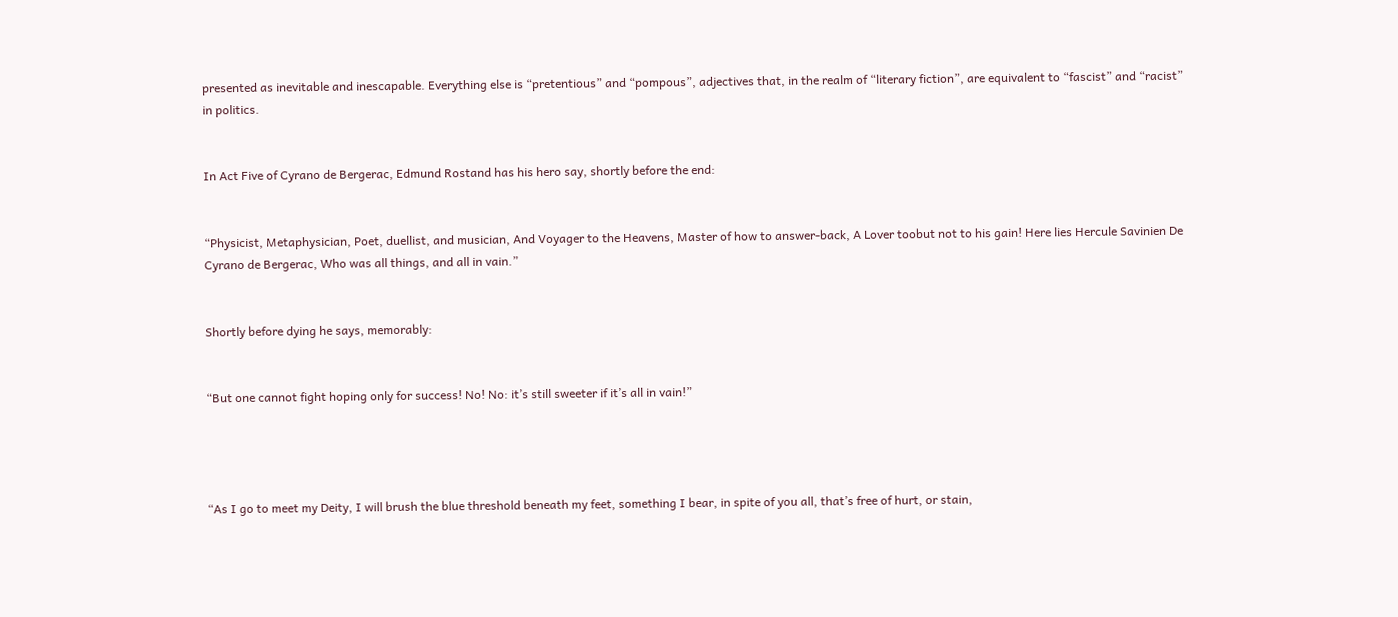presented as inevitable and inescapable. Everything else is “pretentious” and “pompous”, adjectives that, in the realm of “literary fiction”, are equivalent to “fascist” and “racist” in politics.


In Act Five of Cyrano de Bergerac, Edmund Rostand has his hero say, shortly before the end:


“Physicist, Metaphysician, Poet, duellist, and musician, And Voyager to the Heavens, Master of how to answer-back, A Lover toobut not to his gain! Here lies Hercule Savinien De Cyrano de Bergerac, Who was all things, and all in vain.”


Shortly before dying he says, memorably:


“But one cannot fight hoping only for success! No! No: it’s still sweeter if it’s all in vain!”




“As I go to meet my Deity, I will brush the blue threshold beneath my feet, something I bear, in spite of you all, that’s free of hurt, or stain,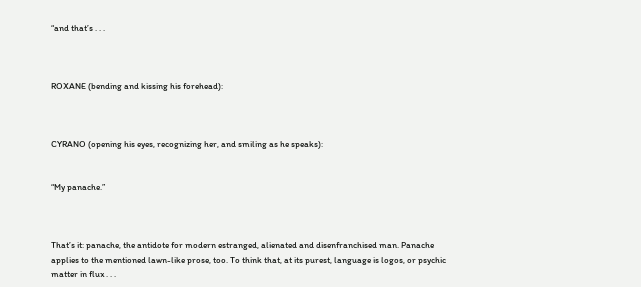“and that’s . . .



ROXANE (bending and kissing his forehead):



CYRANO (opening his eyes, recognizing her, and smiling as he speaks):


“My panache.”



That’s it: panache, the antidote for modern estranged, alienated and disenfranchised man. Panache applies to the mentioned lawn-like prose, too. To think that, at its purest, language is logos, or psychic matter in flux . . .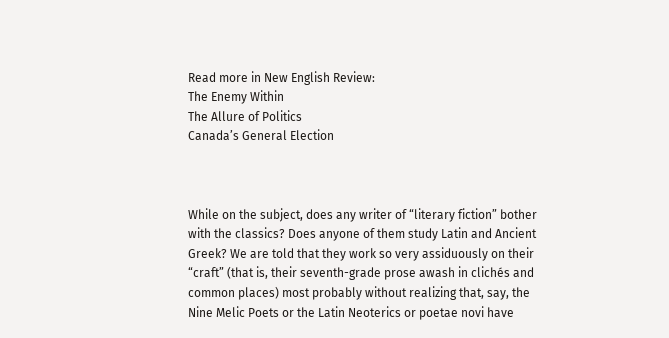Read more in New English Review:
The Enemy Within
The Allure of Politics
Canada’s General Election



While on the subject, does any writer of “literary fiction” bother with the classics? Does anyone of them study Latin and Ancient Greek? We are told that they work so very assiduously on their “craft” (that is, their seventh-grade prose awash in clichés and common places) most probably without realizing that, say, the Nine Melic Poets or the Latin Neoterics or poetae novi have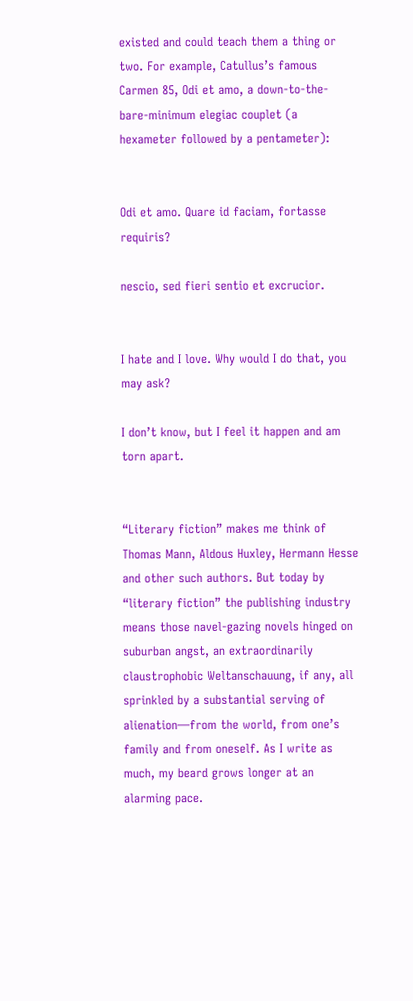existed and could teach them a thing or two. For example, Catullus’s famous Carmen 85, Odi et amo, a down-to-the-bare-minimum elegiac couplet (a hexameter followed by a pentameter):


Odi et amo. Quare id faciam, fortasse requiris?

nescio, sed fieri sentio et excrucior.


I hate and I love. Why would I do that, you may ask?

I don’t know, but I feel it happen and am torn apart.


“Literary fiction” makes me think of Thomas Mann, Aldous Huxley, Hermann Hesse and other such authors. But today by “literary fiction” the publishing industry means those navel-gazing novels hinged on suburban angst, an extraordinarily claustrophobic Weltanschauung, if any, all sprinkled by a substantial serving of alienation—from the world, from one’s family and from oneself. As I write as much, my beard grows longer at an alarming pace.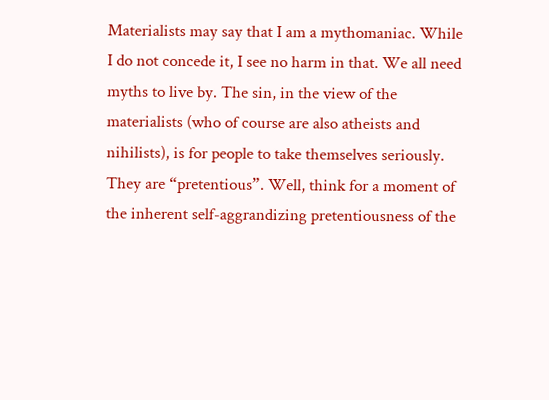Materialists may say that I am a mythomaniac. While I do not concede it, I see no harm in that. We all need myths to live by. The sin, in the view of the materialists (who of course are also atheists and nihilists), is for people to take themselves seriously. They are “pretentious”. Well, think for a moment of the inherent self-aggrandizing pretentiousness of the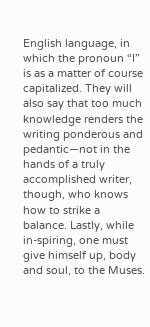English language, in which the pronoun “I” is as a matter of course capitalized. They will also say that too much knowledge renders the writing ponderous and pedantic—not in the hands of a truly accomplished writer, though, who knows how to strike a balance. Lastly, while in-spiring, one must give himself up, body and soul, to the Muses.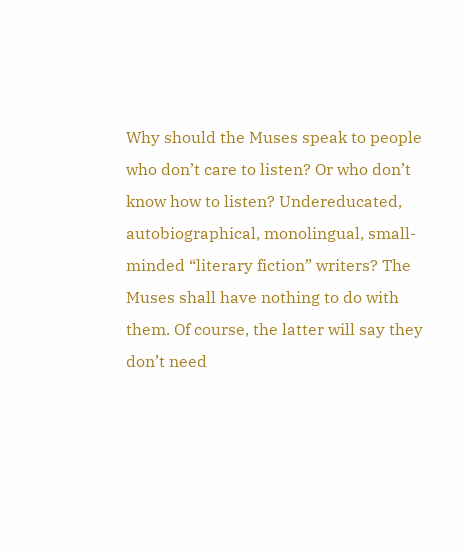Why should the Muses speak to people who don’t care to listen? Or who don’t know how to listen? Undereducated, autobiographical, monolingual, small-minded “literary fiction” writers? The Muses shall have nothing to do with them. Of course, the latter will say they don’t need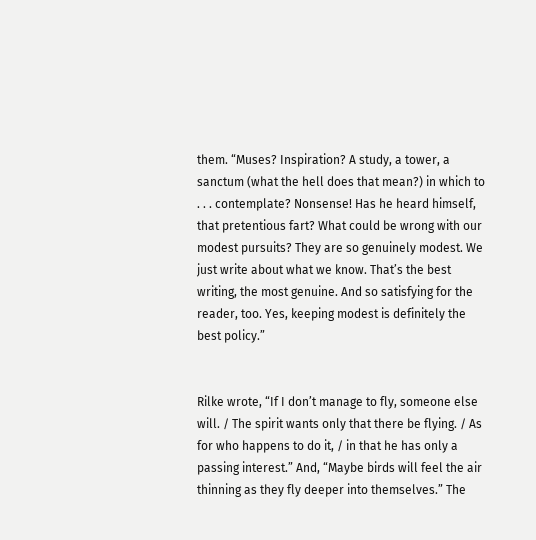them. “Muses? Inspiration? A study, a tower, a sanctum (what the hell does that mean?) in which to . . . contemplate? Nonsense! Has he heard himself, that pretentious fart? What could be wrong with our modest pursuits? They are so genuinely modest. We just write about what we know. That’s the best writing, the most genuine. And so satisfying for the reader, too. Yes, keeping modest is definitely the best policy.”


Rilke wrote, “If I don’t manage to fly, someone else will. / The spirit wants only that there be flying. / As for who happens to do it, / in that he has only a passing interest.” And, “Maybe birds will feel the air thinning as they fly deeper into themselves.” The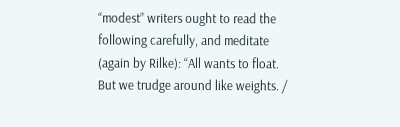“modest” writers ought to read the following carefully, and meditate (again by Rilke): “All wants to float. But we trudge around like weights. /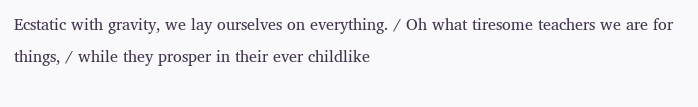Ecstatic with gravity, we lay ourselves on everything. / Oh what tiresome teachers we are for things, / while they prosper in their ever childlike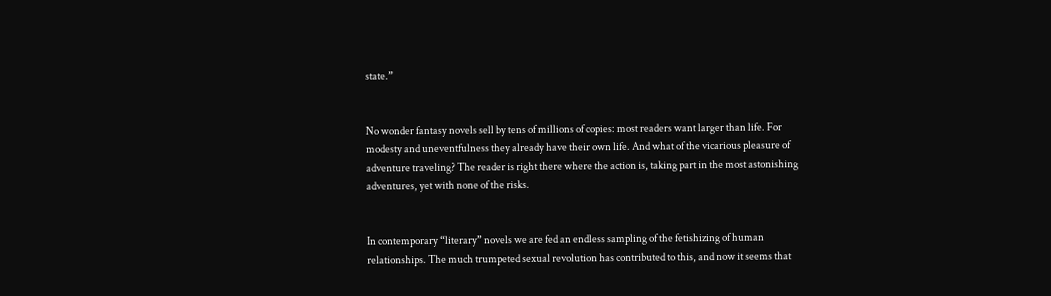state.”


No wonder fantasy novels sell by tens of millions of copies: most readers want larger than life. For modesty and uneventfulness they already have their own life. And what of the vicarious pleasure of adventure traveling? The reader is right there where the action is, taking part in the most astonishing adventures, yet with none of the risks.


In contemporary “literary” novels we are fed an endless sampling of the fetishizing of human relationships. The much trumpeted sexual revolution has contributed to this, and now it seems that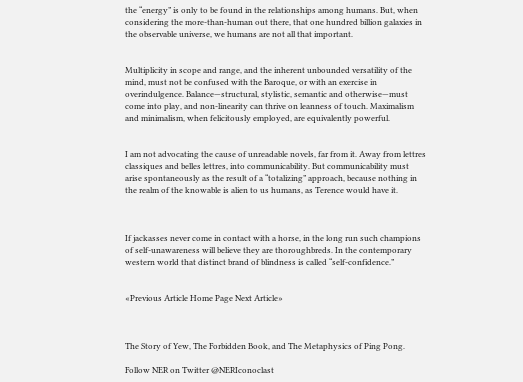the “energy” is only to be found in the relationships among humans. But, when considering the more-than-human out there, that one hundred billion galaxies in the observable universe, we humans are not all that important.


Multiplicity in scope and range, and the inherent unbounded versatility of the mind, must not be confused with the Baroque, or with an exercise in overindulgence. Balance—structural, stylistic, semantic and otherwise—must come into play, and non-linearity can thrive on leanness of touch. Maximalism and minimalism, when felicitously employed, are equivalently powerful.


I am not advocating the cause of unreadable novels, far from it. Away from lettres classiques and belles lettres, into communicability. But communicability must arise spontaneously as the result of a “totalizing” approach, because nothing in the realm of the knowable is alien to us humans, as Terence would have it.



If jackasses never come in contact with a horse, in the long run such champions of self-unawareness will believe they are thoroughbreds. In the contemporary western world that distinct brand of blindness is called “self-confidence.”


«Previous Article Home Page Next Article»



The Story of Yew, The Forbidden Book, and The Metaphysics of Ping Pong.

Follow NER on Twitter @NERIconoclast